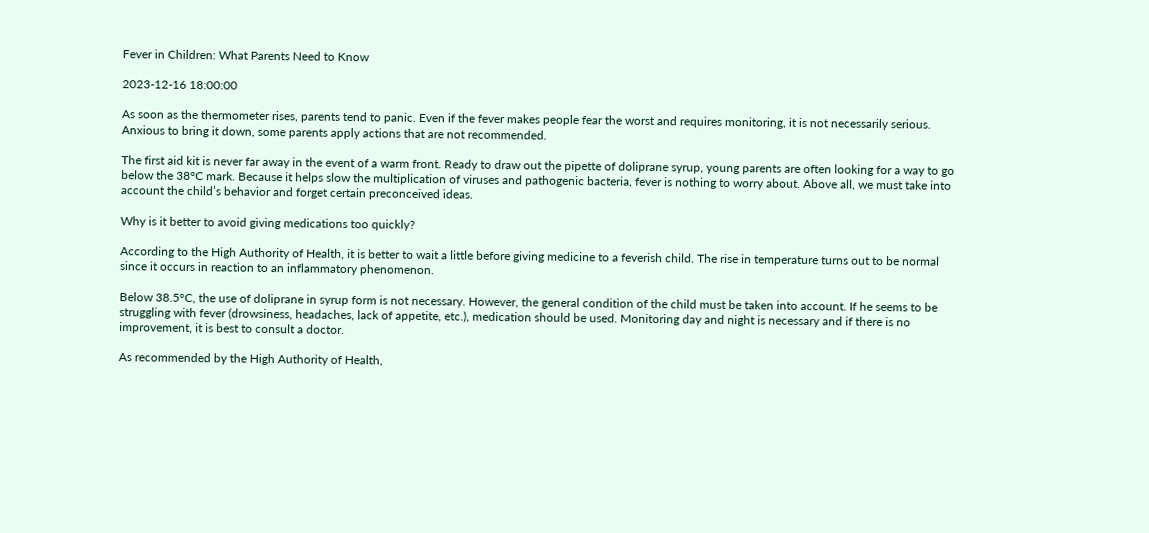Fever in Children: What Parents Need to Know

2023-12-16 18:00:00

As soon as the thermometer rises, parents tend to panic. Even if the fever makes people fear the worst and requires monitoring, it is not necessarily serious. Anxious to bring it down, some parents apply actions that are not recommended.

The first aid kit is never far away in the event of a warm front. Ready to draw out the pipette of doliprane syrup, young parents are often looking for a way to go below the 38°C mark. Because it helps slow the multiplication of viruses and pathogenic bacteria, fever is nothing to worry about. Above all, we must take into account the child’s behavior and forget certain preconceived ideas.

Why is it better to avoid giving medications too quickly?

According to the High Authority of Health, it is better to wait a little before giving medicine to a feverish child. The rise in temperature turns out to be normal since it occurs in reaction to an inflammatory phenomenon.

Below 38.5°C, the use of doliprane in syrup form is not necessary. However, the general condition of the child must be taken into account. If he seems to be struggling with fever (drowsiness, headaches, lack of appetite, etc.), medication should be used. Monitoring day and night is necessary and if there is no improvement, it is best to consult a doctor.

As recommended by the High Authority of Health,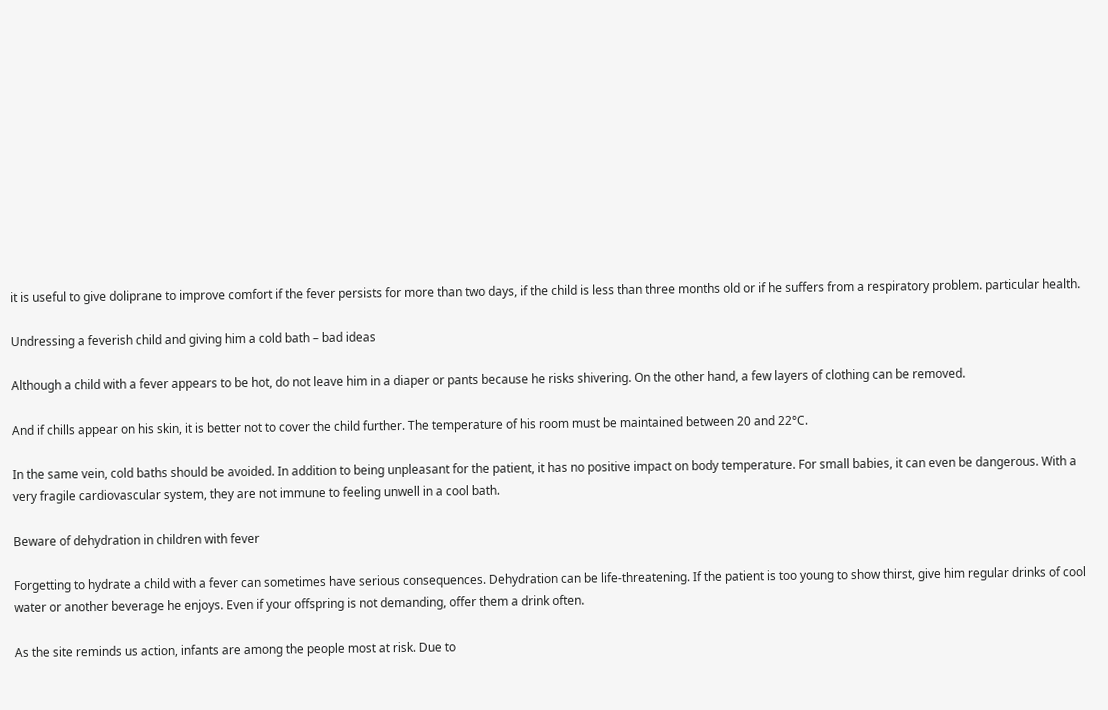it is useful to give doliprane to improve comfort if the fever persists for more than two days, if the child is less than three months old or if he suffers from a respiratory problem. particular health.

Undressing a feverish child and giving him a cold bath – bad ideas

Although a child with a fever appears to be hot, do not leave him in a diaper or pants because he risks shivering. On the other hand, a few layers of clothing can be removed.

And if chills appear on his skin, it is better not to cover the child further. The temperature of his room must be maintained between 20 and 22°C.

In the same vein, cold baths should be avoided. In addition to being unpleasant for the patient, it has no positive impact on body temperature. For small babies, it can even be dangerous. With a very fragile cardiovascular system, they are not immune to feeling unwell in a cool bath.

Beware of dehydration in children with fever

Forgetting to hydrate a child with a fever can sometimes have serious consequences. Dehydration can be life-threatening. If the patient is too young to show thirst, give him regular drinks of cool water or another beverage he enjoys. Even if your offspring is not demanding, offer them a drink often.

As the site reminds us action, infants are among the people most at risk. Due to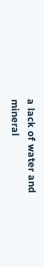a lack of water and mineral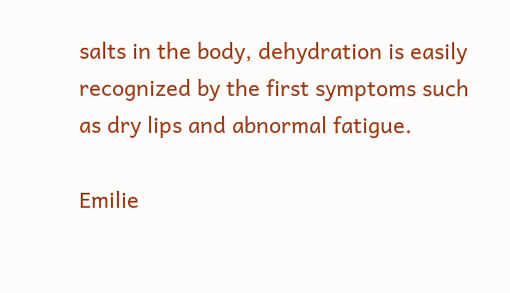salts in the body, dehydration is easily recognized by the first symptoms such as dry lips and abnormal fatigue.

Emilie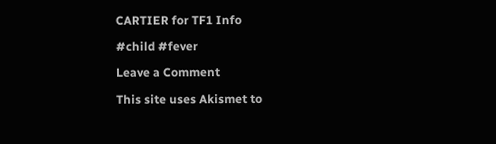CARTIER for TF1 Info

#child #fever

Leave a Comment

This site uses Akismet to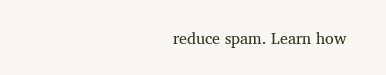reduce spam. Learn how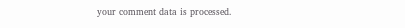your comment data is processed.